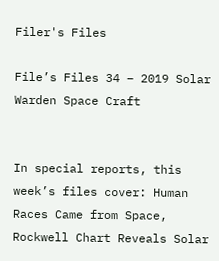Filer's Files

File’s Files 34 – 2019 Solar Warden Space Craft


In special reports, this week’s files cover: Human Races Came from Space, Rockwell Chart Reveals Solar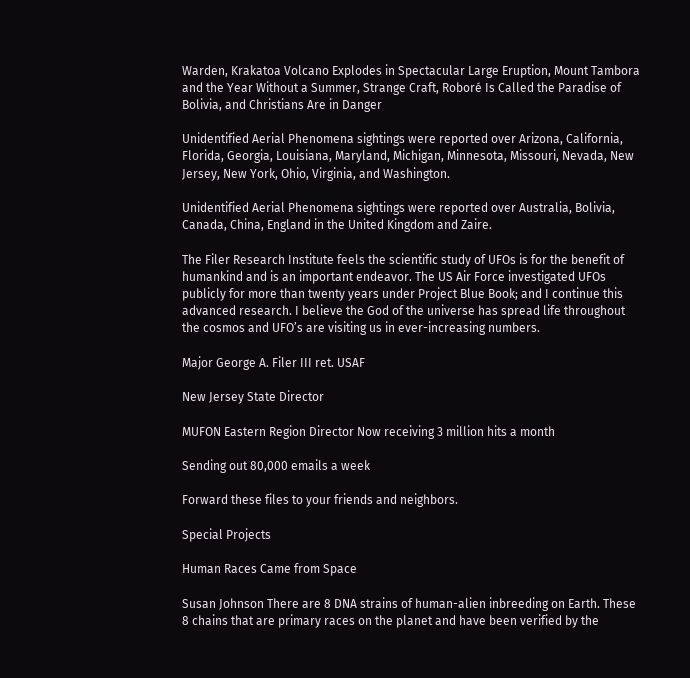Warden, Krakatoa Volcano Explodes in Spectacular Large Eruption, Mount Tambora and the Year Without a Summer, Strange Craft, Roboré Is Called the Paradise of Bolivia, and Christians Are in Danger

Unidentified Aerial Phenomena sightings were reported over Arizona, California, Florida, Georgia, Louisiana, Maryland, Michigan, Minnesota, Missouri, Nevada, New Jersey, New York, Ohio, Virginia, and Washington.

Unidentified Aerial Phenomena sightings were reported over Australia, Bolivia, Canada, China, England in the United Kingdom and Zaire.

The Filer Research Institute feels the scientific study of UFOs is for the benefit of humankind and is an important endeavor. The US Air Force investigated UFOs publicly for more than twenty years under Project Blue Book; and I continue this advanced research. I believe the God of the universe has spread life throughout the cosmos and UFO’s are visiting us in ever-increasing numbers.

Major George A. Filer III ret. USAF

New Jersey State Director

MUFON Eastern Region Director Now receiving 3 million hits a month

Sending out 80,000 emails a week

Forward these files to your friends and neighbors.

Special Projects

Human Races Came from Space

Susan Johnson There are 8 DNA strains of human-alien inbreeding on Earth. These 8 chains that are primary races on the planet and have been verified by the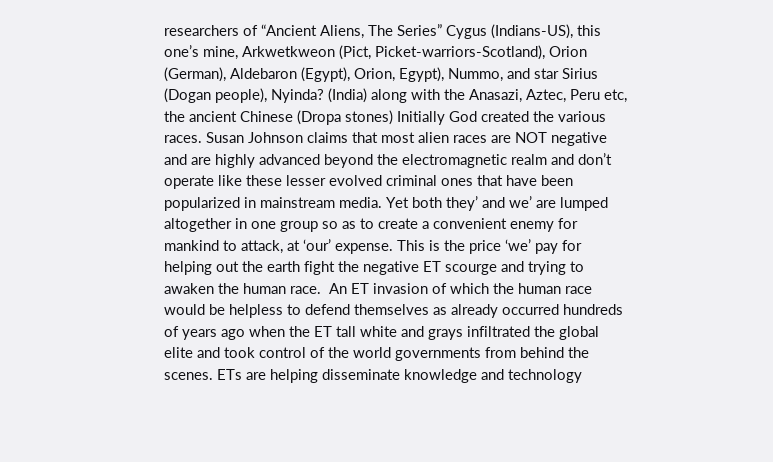researchers of “Ancient Aliens, The Series” Cygus (Indians-US), this one’s mine, Arkwetkweon (Pict, Picket-warriors-Scotland), Orion (German), Aldebaron (Egypt), Orion, Egypt), Nummo, and star Sirius (Dogan people), Nyinda? (India) along with the Anasazi, Aztec, Peru etc, the ancient Chinese (Dropa stones) Initially God created the various races. Susan Johnson claims that most alien races are NOT negative and are highly advanced beyond the electromagnetic realm and don’t operate like these lesser evolved criminal ones that have been popularized in mainstream media. Yet both they’ and we’ are lumped altogether in one group so as to create a convenient enemy for mankind to attack, at ‘our’ expense. This is the price ‘we’ pay for helping out the earth fight the negative ET scourge and trying to awaken the human race.  An ET invasion of which the human race would be helpless to defend themselves as already occurred hundreds of years ago when the ET tall white and grays infiltrated the global elite and took control of the world governments from behind the scenes. ETs are helping disseminate knowledge and technology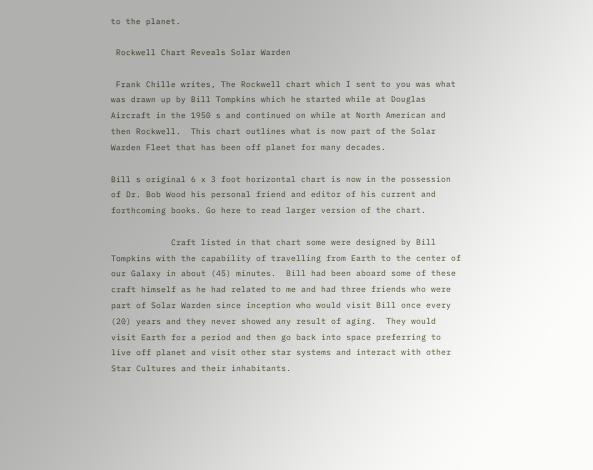to the planet.

 Rockwell Chart Reveals Solar Warden

 Frank Chille writes, The Rockwell chart which I sent to you was what was drawn up by Bill Tompkins which he started while at Douglas Aircraft in the 1950 s and continued on while at North American and then Rockwell.  This chart outlines what is now part of the Solar Warden Fleet that has been off planet for many decades.

Bill s original 6 x 3 foot horizontal chart is now in the possession of Dr. Bob Wood his personal friend and editor of his current and forthcoming books. Go here to read larger version of the chart.

            Craft listed in that chart some were designed by Bill Tompkins with the capability of travelling from Earth to the center of our Galaxy in about (45) minutes.  Bill had been aboard some of these craft himself as he had related to me and had three friends who were part of Solar Warden since inception who would visit Bill once every (20) years and they never showed any result of aging.  They would visit Earth for a period and then go back into space preferring to live off planet and visit other star systems and interact with other Star Cultures and their inhabitants.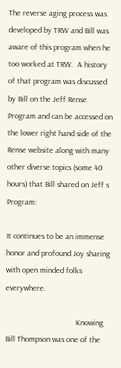The reverse aging process was developed by TRW and Bill was aware of this program when he too worked at TRW.  A history of that program was discussed by Bill on the Jeff Rense Program and can be accessed on the lower right hand side of the Rense website along with many other diverse topics (some 40 hours) that Bill shared on Jeff s Program:

It continues to be an immense honor and profound Joy sharing with open minded folks everywhere.

                                   Knowing Bill Thompson was one of the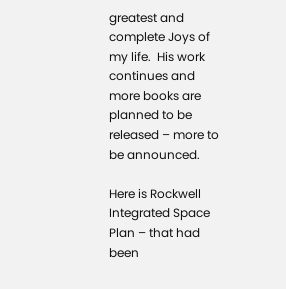greatest and complete Joys of my life.  His work continues and more books are planned to be released – more to be announced.

Here is Rockwell Integrated Space Plan – that had been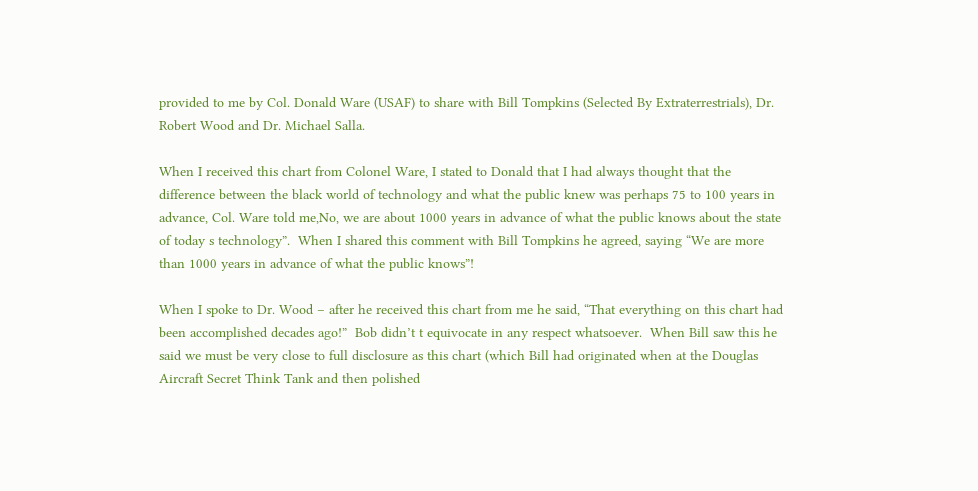provided to me by Col. Donald Ware (USAF) to share with Bill Tompkins (Selected By Extraterrestrials), Dr. Robert Wood and Dr. Michael Salla.

When I received this chart from Colonel Ware, I stated to Donald that I had always thought that the difference between the black world of technology and what the public knew was perhaps 75 to 100 years in advance, Col. Ware told me,No, we are about 1000 years in advance of what the public knows about the state of today s technology”.  When I shared this comment with Bill Tompkins he agreed, saying “We are more than 1000 years in advance of what the public knows”!

When I spoke to Dr. Wood – after he received this chart from me he said, “That everything on this chart had been accomplished decades ago!”  Bob didn’t t equivocate in any respect whatsoever.  When Bill saw this he said we must be very close to full disclosure as this chart (which Bill had originated when at the Douglas Aircraft Secret Think Tank and then polished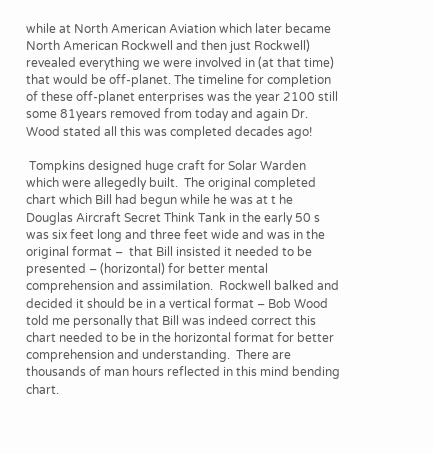while at North American Aviation which later became North American Rockwell and then just Rockwell) revealed everything we were involved in (at that time) that would be off-planet. The timeline for completion of these off-planet enterprises was the year 2100 still some 81years removed from today and again Dr. Wood stated all this was completed decades ago!

 Tompkins designed huge craft for Solar Warden which were allegedly built.  The original completed chart which Bill had begun while he was at t he Douglas Aircraft Secret Think Tank in the early 50 s was six feet long and three feet wide and was in the original format –  that Bill insisted it needed to be presented – (horizontal) for better mental comprehension and assimilation.  Rockwell balked and decided it should be in a vertical format – Bob Wood told me personally that Bill was indeed correct this chart needed to be in the horizontal format for better comprehension and understanding.  There are thousands of man hours reflected in this mind bending chart.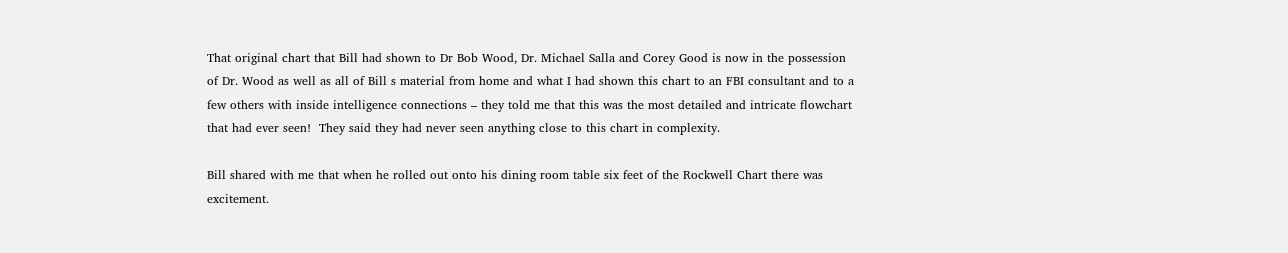That original chart that Bill had shown to Dr Bob Wood, Dr. Michael Salla and Corey Good is now in the possession of Dr. Wood as well as all of Bill s material from home and what I had shown this chart to an FBI consultant and to a few others with inside intelligence connections – they told me that this was the most detailed and intricate flowchart that had ever seen!  They said they had never seen anything close to this chart in complexity.

Bill shared with me that when he rolled out onto his dining room table six feet of the Rockwell Chart there was excitement.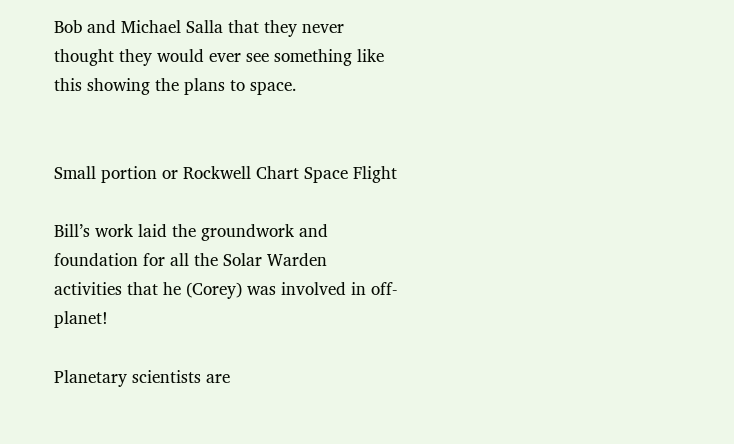Bob and Michael Salla that they never thought they would ever see something like this showing the plans to space.


Small portion or Rockwell Chart Space Flight

Bill’s work laid the groundwork and foundation for all the Solar Warden activities that he (Corey) was involved in off-planet!

Planetary scientists are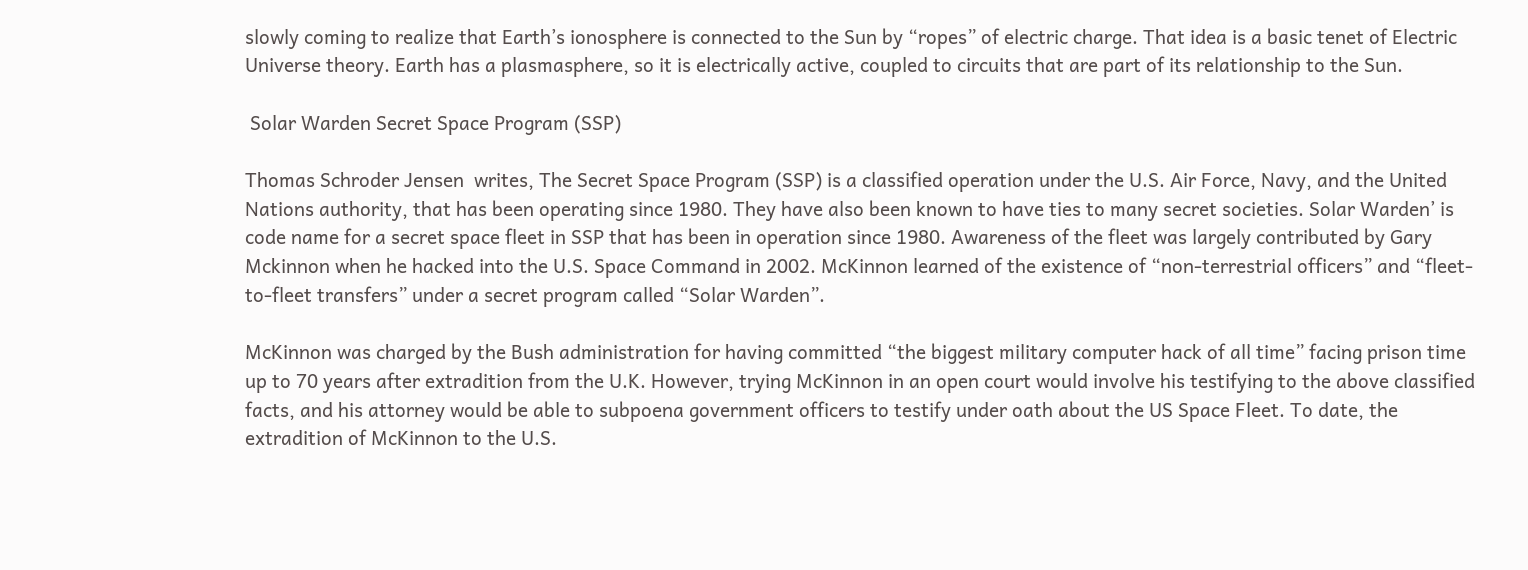slowly coming to realize that Earth’s ionosphere is connected to the Sun by “ropes” of electric charge. That idea is a basic tenet of Electric Universe theory. Earth has a plasmasphere, so it is electrically active, coupled to circuits that are part of its relationship to the Sun.

 Solar Warden Secret Space Program (SSP)

Thomas Schroder Jensen  writes, The Secret Space Program (SSP) is a classified operation under the U.S. Air Force, Navy, and the United Nations authority, that has been operating since 1980. They have also been known to have ties to many secret societies. Solar Warden’ is code name for a secret space fleet in SSP that has been in operation since 1980. Awareness of the fleet was largely contributed by Gary Mckinnon when he hacked into the U.S. Space Command in 2002. McKinnon learned of the existence of “non-terrestrial officers” and “fleet-to-fleet transfers” under a secret program called “Solar Warden”.

McKinnon was charged by the Bush administration for having committed “the biggest military computer hack of all time” facing prison time up to 70 years after extradition from the U.K. However, trying McKinnon in an open court would involve his testifying to the above classified facts, and his attorney would be able to subpoena government officers to testify under oath about the US Space Fleet. To date, the extradition of McKinnon to the U.S.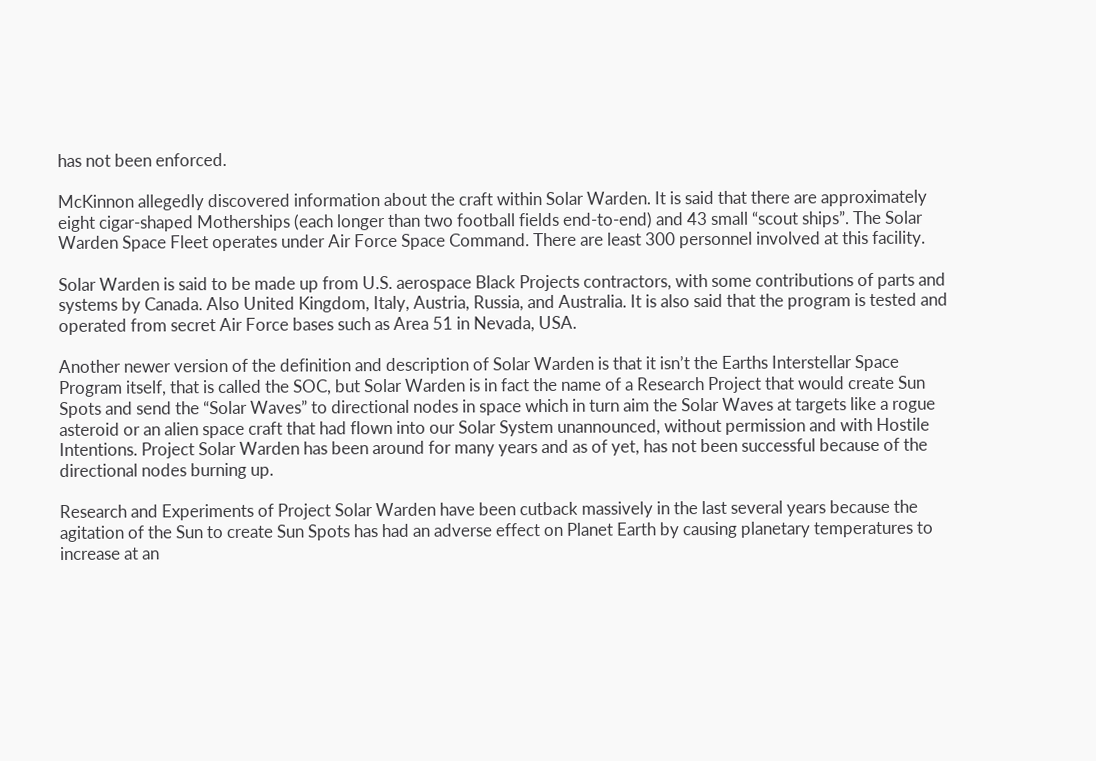has not been enforced.

McKinnon allegedly discovered information about the craft within Solar Warden. It is said that there are approximately eight cigar-shaped Motherships (each longer than two football fields end-to-end) and 43 small “scout ships”. The Solar Warden Space Fleet operates under Air Force Space Command. There are least 300 personnel involved at this facility.

Solar Warden is said to be made up from U.S. aerospace Black Projects contractors, with some contributions of parts and systems by Canada. Also United Kingdom, Italy, Austria, Russia, and Australia. It is also said that the program is tested and operated from secret Air Force bases such as Area 51 in Nevada, USA.

Another newer version of the definition and description of Solar Warden is that it isn’t the Earths Interstellar Space Program itself, that is called the SOC, but Solar Warden is in fact the name of a Research Project that would create Sun Spots and send the “Solar Waves” to directional nodes in space which in turn aim the Solar Waves at targets like a rogue asteroid or an alien space craft that had flown into our Solar System unannounced, without permission and with Hostile Intentions. Project Solar Warden has been around for many years and as of yet, has not been successful because of the directional nodes burning up.

Research and Experiments of Project Solar Warden have been cutback massively in the last several years because the agitation of the Sun to create Sun Spots has had an adverse effect on Planet Earth by causing planetary temperatures to increase at an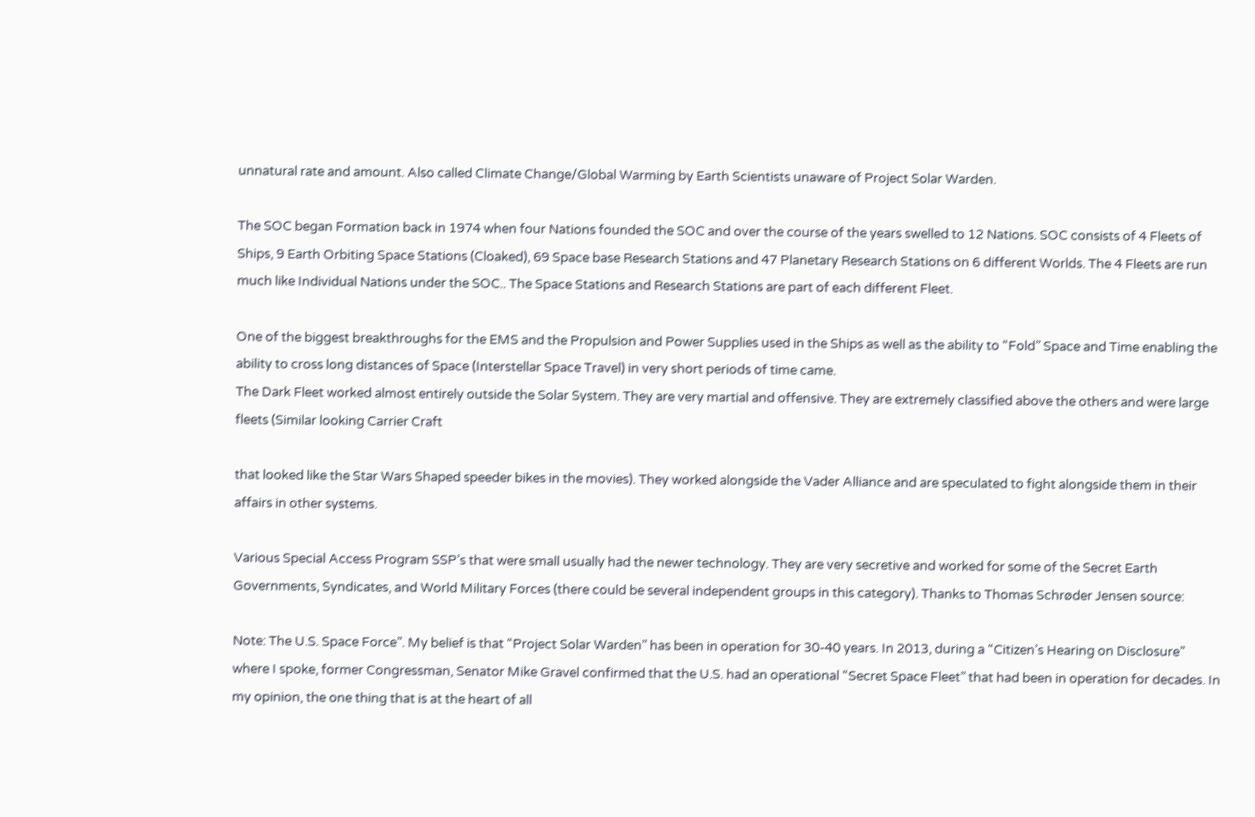unnatural rate and amount. Also called Climate Change/Global Warming by Earth Scientists unaware of Project Solar Warden.

The SOC began Formation back in 1974 when four Nations founded the SOC and over the course of the years swelled to 12 Nations. SOC consists of 4 Fleets of Ships, 9 Earth Orbiting Space Stations (Cloaked), 69 Space base Research Stations and 47 Planetary Research Stations on 6 different Worlds. The 4 Fleets are run much like Individual Nations under the SOC.. The Space Stations and Research Stations are part of each different Fleet.

One of the biggest breakthroughs for the EMS and the Propulsion and Power Supplies used in the Ships as well as the ability to “Fold” Space and Time enabling the ability to cross long distances of Space (Interstellar Space Travel) in very short periods of time came.
The Dark Fleet worked almost entirely outside the Solar System. They are very martial and offensive. They are extremely classified above the others and were large fleets (Similar looking Carrier Craft

that looked like the Star Wars Shaped speeder bikes in the movies). They worked alongside the Vader Alliance and are speculated to fight alongside them in their affairs in other systems.

Various Special Access Program SSP’s that were small usually had the newer technology. They are very secretive and worked for some of the Secret Earth Governments, Syndicates, and World Military Forces (there could be several independent groups in this category). Thanks to Thomas Schrøder Jensen source:

Note: The U.S. Space Force”. My belief is that “Project Solar Warden” has been in operation for 30-40 years. In 2013, during a “Citizen’s Hearing on Disclosure” where I spoke, former Congressman, Senator Mike Gravel confirmed that the U.S. had an operational “Secret Space Fleet” that had been in operation for decades. In my opinion, the one thing that is at the heart of all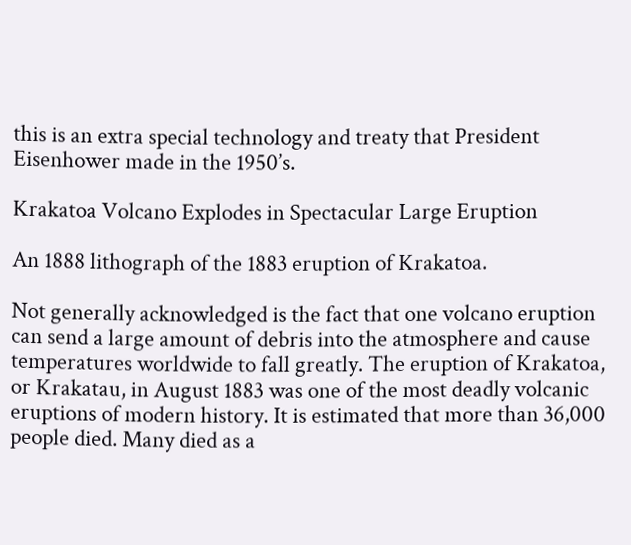this is an extra special technology and treaty that President Eisenhower made in the 1950’s.

Krakatoa Volcano Explodes in Spectacular Large Eruption

An 1888 lithograph of the 1883 eruption of Krakatoa.

Not generally acknowledged is the fact that one volcano eruption can send a large amount of debris into the atmosphere and cause temperatures worldwide to fall greatly. The eruption of Krakatoa, or Krakatau, in August 1883 was one of the most deadly volcanic eruptions of modern history. It is estimated that more than 36,000 people died. Many died as a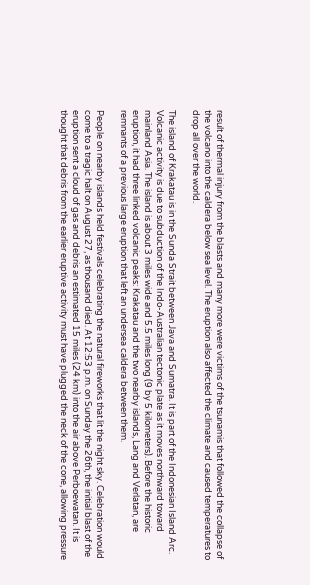result of thermal injury from the blasts and many more were victims of the tsunamis that followed the collapse of the volcano into the caldera below sea level. The eruption also affected the climate and caused temperatures to drop all over the world.

The island of Krakatau is in the Sunda Strait between Java and Sumatra. It is part of the Indonesian Island Arc. Volcanic activity is due to subduction of the Indo-Australian tectonic plate as it moves northward toward mainland Asia. The island is about 3 miles wide and 5.5 miles long (9 by 5 kilometers). Before the historic eruption, it had three linked volcanic peaks: Krakatau and the two nearby islands, Lang and Verlatan, are remnants of a previous large eruption that left an undersea caldera between them.

People on nearby islands held festivals celebrating the natural fireworks that lit the night sky. Celebration would come to a tragic halt on August 27, as thousand died. At 12:53 p.m. on Sunday the 26th, the initial blast of the eruption sent a cloud of gas and debris an estimated 15 miles (24 km) into the air above Perboewatan. It is thought that debris from the earlier eruptive activity must have plugged the neck of the cone, allowing pressure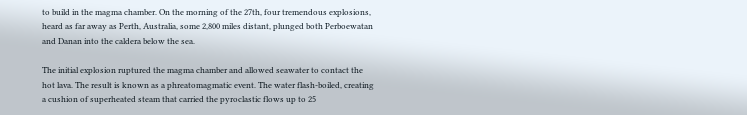to build in the magma chamber. On the morning of the 27th, four tremendous explosions, heard as far away as Perth, Australia, some 2,800 miles distant, plunged both Perboewatan and Danan into the caldera below the sea.

The initial explosion ruptured the magma chamber and allowed seawater to contact the hot lava. The result is known as a phreatomagmatic event. The water flash-boiled, creating a cushion of superheated steam that carried the pyroclastic flows up to 25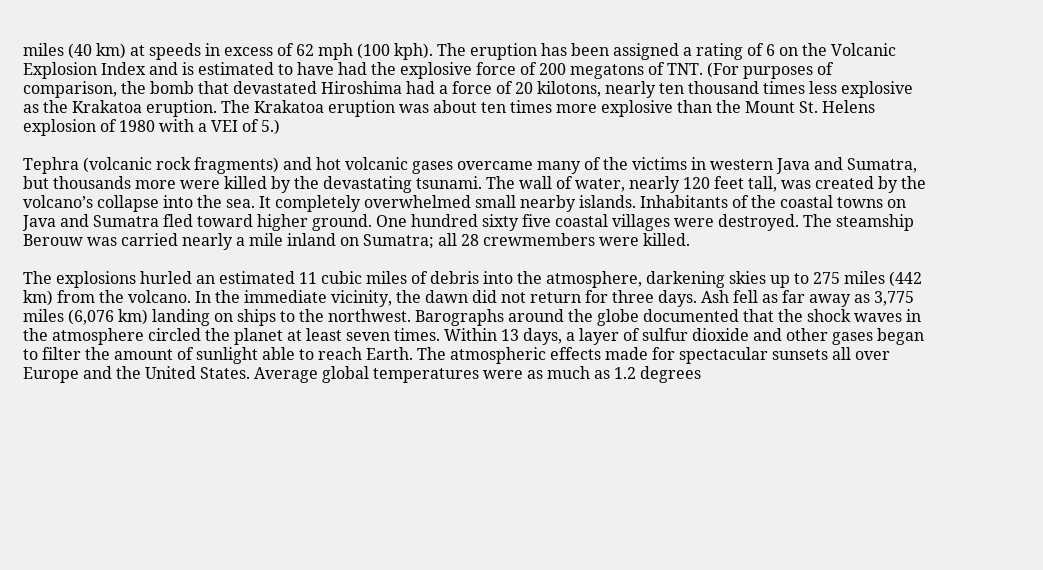miles (40 km) at speeds in excess of 62 mph (100 kph). The eruption has been assigned a rating of 6 on the Volcanic Explosion Index and is estimated to have had the explosive force of 200 megatons of TNT. (For purposes of comparison, the bomb that devastated Hiroshima had a force of 20 kilotons, nearly ten thousand times less explosive as the Krakatoa eruption. The Krakatoa eruption was about ten times more explosive than the Mount St. Helens explosion of 1980 with a VEI of 5.)

Tephra (volcanic rock fragments) and hot volcanic gases overcame many of the victims in western Java and Sumatra, but thousands more were killed by the devastating tsunami. The wall of water, nearly 120 feet tall, was created by the volcano’s collapse into the sea. It completely overwhelmed small nearby islands. Inhabitants of the coastal towns on Java and Sumatra fled toward higher ground. One hundred sixty five coastal villages were destroyed. The steamship Berouw was carried nearly a mile inland on Sumatra; all 28 crewmembers were killed.

The explosions hurled an estimated 11 cubic miles of debris into the atmosphere, darkening skies up to 275 miles (442 km) from the volcano. In the immediate vicinity, the dawn did not return for three days. Ash fell as far away as 3,775 miles (6,076 km) landing on ships to the northwest. Barographs around the globe documented that the shock waves in the atmosphere circled the planet at least seven times. Within 13 days, a layer of sulfur dioxide and other gases began to filter the amount of sunlight able to reach Earth. The atmospheric effects made for spectacular sunsets all over Europe and the United States. Average global temperatures were as much as 1.2 degrees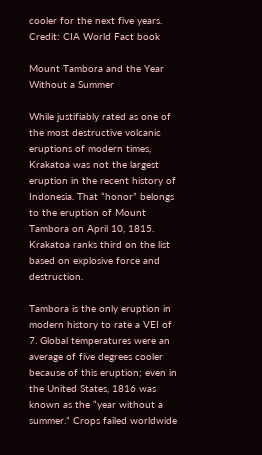cooler for the next five years. Credit: CIA World Fact book

Mount Tambora and the Year Without a Summer

While justifiably rated as one of the most destructive volcanic eruptions of modern times, Krakatoa was not the largest eruption in the recent history of Indonesia. That “honor” belongs to the eruption of Mount Tambora on April 10, 1815. Krakatoa ranks third on the list based on explosive force and destruction.

Tambora is the only eruption in modern history to rate a VEI of 7. Global temperatures were an average of five degrees cooler because of this eruption; even in the United States, 1816 was known as the “year without a summer.” Crops failed worldwide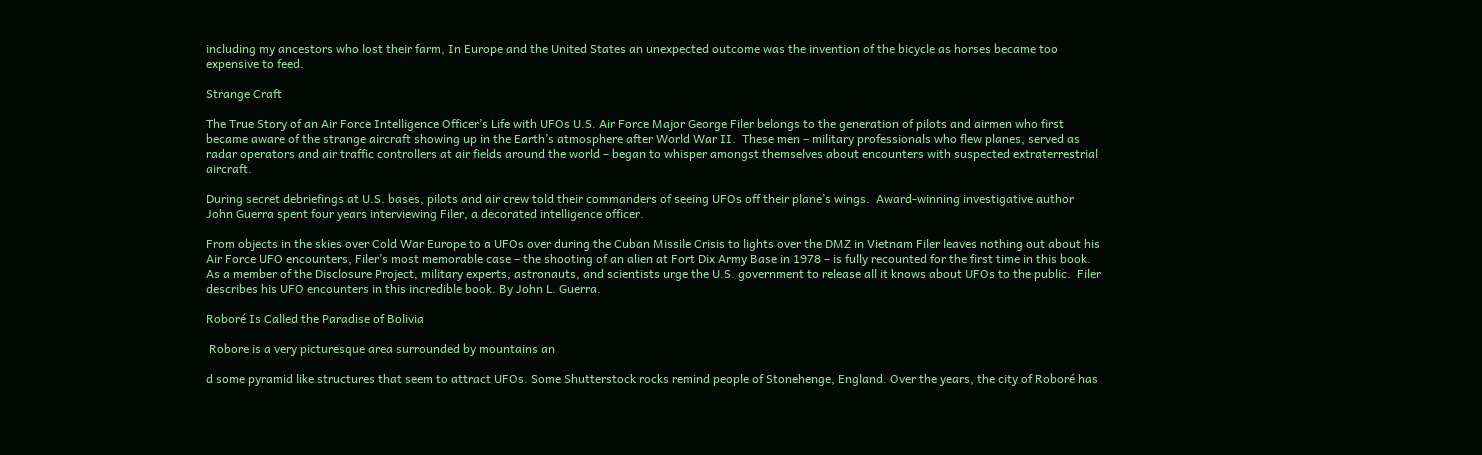including my ancestors who lost their farm, In Europe and the United States an unexpected outcome was the invention of the bicycle as horses became too expensive to feed.

Strange Craft

The True Story of an Air Force Intelligence Officer’s Life with UFOs U.S. Air Force Major George Filer belongs to the generation of pilots and airmen who first became aware of the strange aircraft showing up in the Earth’s atmosphere after World War II.  These men – military professionals who flew planes, served as radar operators and air traffic controllers at air fields around the world – began to whisper amongst themselves about encounters with suspected extraterrestrial aircraft.

During secret debriefings at U.S. bases, pilots and air crew told their commanders of seeing UFOs off their plane’s wings.  Award-winning investigative author John Guerra spent four years interviewing Filer, a decorated intelligence officer.

From objects in the skies over Cold War Europe to a UFOs over during the Cuban Missile Crisis to lights over the DMZ in Vietnam Filer leaves nothing out about his Air Force UFO encounters, Filer’s most memorable case – the shooting of an alien at Fort Dix Army Base in 1978 – is fully recounted for the first time in this book.  As a member of the Disclosure Project, military experts, astronauts, and scientists urge the U.S. government to release all it knows about UFOs to the public.  Filer describes his UFO encounters in this incredible book. By John L. Guerra.

Roboré Is Called the Paradise of Bolivia

 Robore is a very picturesque area surrounded by mountains an

d some pyramid like structures that seem to attract UFOs. Some Shutterstock rocks remind people of Stonehenge, England. Over the years, the city of Roboré has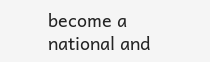become a national and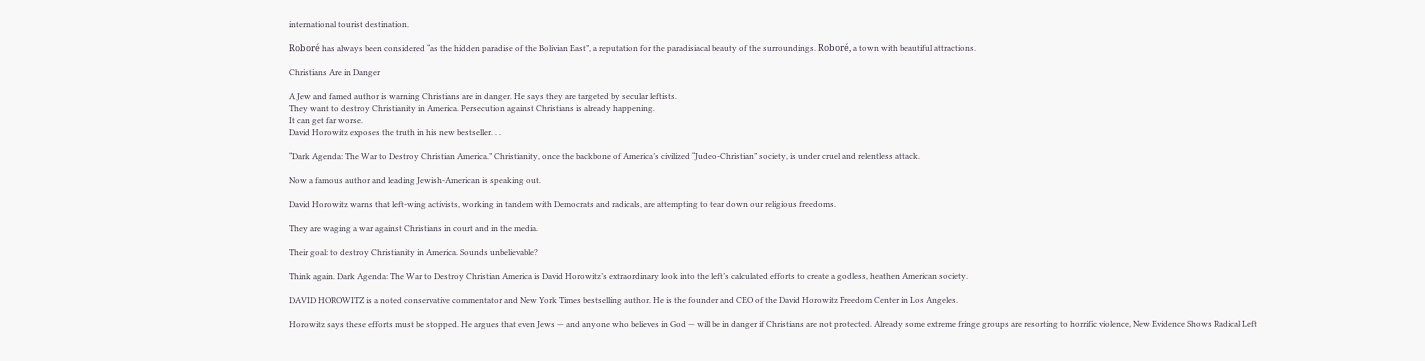international tourist destination.

Roboré has always been considered “as the hidden paradise of the Bolivian East”, a reputation for the paradisiacal beauty of the surroundings. Roboré, a town with beautiful attractions.

Christians Are in Danger

A Jew and famed author is warning Christians are in danger. He says they are targeted by secular leftists.
They want to destroy Christianity in America. Persecution against Christians is already happening.
It can get far worse.
David Horowitz exposes the truth in his new bestseller. . .

“Dark Agenda: The War to Destroy Christian America.” Christianity, once the backbone of America’s civilized “Judeo-Christian” society, is under cruel and relentless attack.

Now a famous author and leading Jewish-American is speaking out.

David Horowitz warns that left-wing activists, working in tandem with Democrats and radicals, are attempting to tear down our religious freedoms.

They are waging a war against Christians in court and in the media.

Their goal: to destroy Christianity in America. Sounds unbelievable?

Think again. Dark Agenda: The War to Destroy Christian America is David Horowitz’s extraordinary look into the left’s calculated efforts to create a godless, heathen American society.

DAVID HOROWITZ is a noted conservative commentator and New York Times bestselling author. He is the founder and CEO of the David Horowitz Freedom Center in Los Angeles.

Horowitz says these efforts must be stopped. He argues that even Jews — and anyone who believes in God — will be in danger if Christians are not protected. Already some extreme fringe groups are resorting to horrific violence, New Evidence Shows Radical Left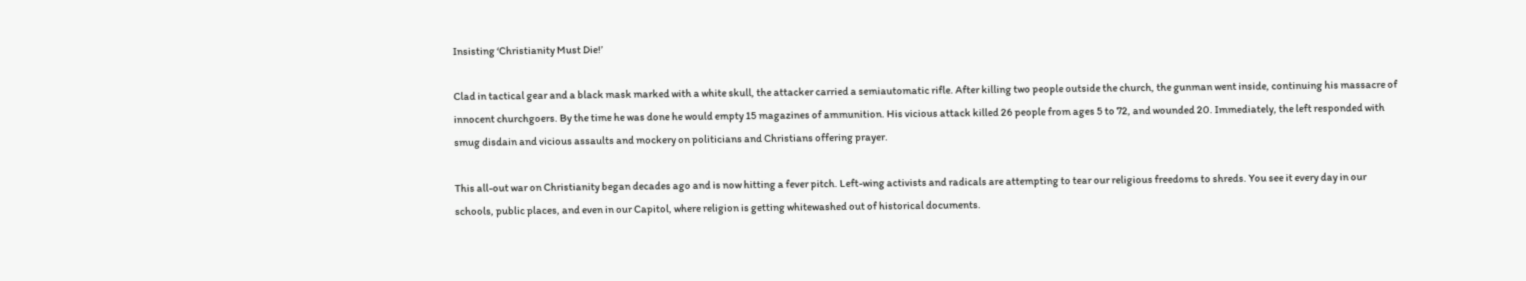Insisting ‘Christianity Must Die!’

Clad in tactical gear and a black mask marked with a white skull, the attacker carried a semiautomatic rifle. After killing two people outside the church, the gunman went inside, continuing his massacre of innocent churchgoers. By the time he was done he would empty 15 magazines of ammunition. His vicious attack killed 26 people from ages 5 to 72, and wounded 20. Immediately, the left responded with smug disdain and vicious assaults and mockery on politicians and Christians offering prayer.

This all-out war on Christianity began decades ago and is now hitting a fever pitch. Left-wing activists and radicals are attempting to tear our religious freedoms to shreds. You see it every day in our schools, public places, and even in our Capitol, where religion is getting whitewashed out of historical documents.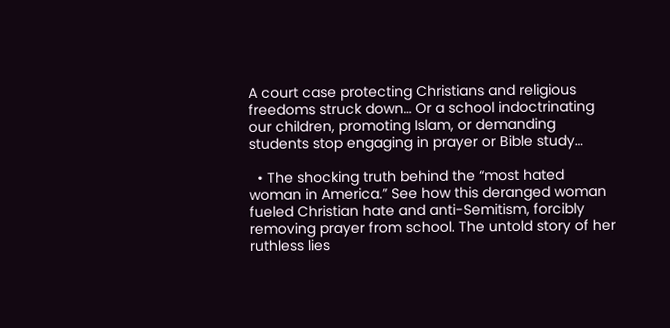A court case protecting Christians and religious freedoms struck down… Or a school indoctrinating our children, promoting Islam, or demanding students stop engaging in prayer or Bible study…

  • The shocking truth behind the “most hated woman in America.” See how this deranged woman fueled Christian hate and anti-Semitism, forcibly removing prayer from school. The untold story of her ruthless lies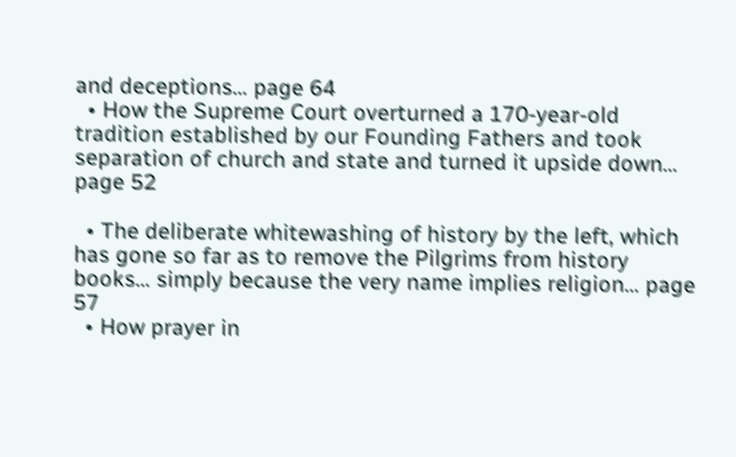and deceptions… page 64
  • How the Supreme Court overturned a 170-year-old tradition established by our Founding Fathers and took separation of church and state and turned it upside down… page 52

  • The deliberate whitewashing of history by the left, which has gone so far as to remove the Pilgrims from history books… simply because the very name implies religion… page 57
  • How prayer in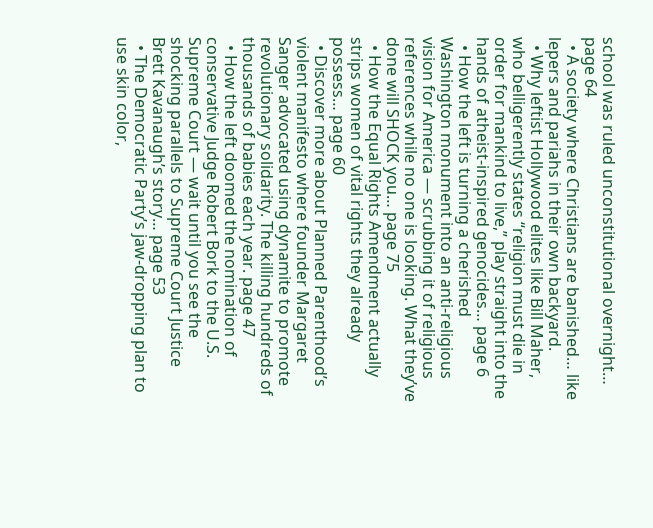school was ruled unconstitutional overnight… page 64
  • A society where Christians are banished… like lepers and pariahs in their own backyard.
  • Why leftist Hollywood elites like Bill Maher, who belligerently states “religion must die in order for mankind to live,” play straight into the hands of atheist-inspired genocides… page 6
  • How the left is turning a cherished Washington monument into an anti-religious vision for America — scrubbing it of religious references while no one is looking. What they’ve done will SHOCK you… page 75
  • How the Equal Rights Amendment actually strips women of vital rights they already possess… page 60
  • Discover more about Planned Parenthood’s violent manifesto where founder Margaret Sanger advocated using dynamite to promote revolutionary solidarity. The killing hundreds of thousands of babies each year. page 47
  • How the left doomed the nomination of conservative Judge Robert Bork to the U.S. Supreme Court — wait until you see the shocking parallels to Supreme Court Justice Brett Kavanaugh’s story… page 53
  • The Democratic Party’s jaw-dropping plan to use skin color,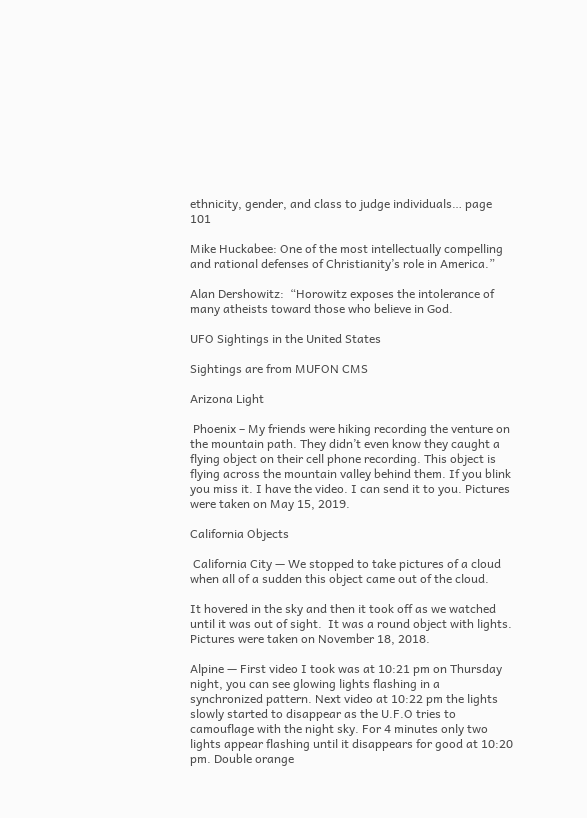ethnicity, gender, and class to judge individuals… page 101

Mike Huckabee: One of the most intellectually compelling and rational defenses of Christianity’s role in America.”

Alan Dershowitz:  “Horowitz exposes the intolerance of many atheists toward those who believe in God.

UFO Sightings in the United States

Sightings are from MUFON CMS

Arizona Light

 Phoenix – My friends were hiking recording the venture on the mountain path. They didn’t even know they caught a flying object on their cell phone recording. This object is flying across the mountain valley behind them. If you blink you miss it. I have the video. I can send it to you. Pictures were taken on May 15, 2019.

California Objects

 California City — We stopped to take pictures of a cloud when all of a sudden this object came out of the cloud.

It hovered in the sky and then it took off as we watched until it was out of sight.  It was a round object with lights. Pictures were taken on November 18, 2018.

Alpine — First video I took was at 10:21 pm on Thursday night, you can see glowing lights flashing in a synchronized pattern. Next video at 10:22 pm the lights slowly started to disappear as the U.F.O tries to camouflage with the night sky. For 4 minutes only two lights appear flashing until it disappears for good at 10:20 pm. Double orange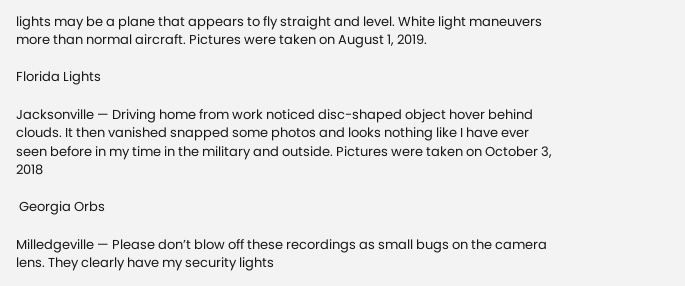lights may be a plane that appears to fly straight and level. White light maneuvers more than normal aircraft. Pictures were taken on August 1, 2019.

Florida Lights

Jacksonville — Driving home from work noticed disc-shaped object hover behind clouds. It then vanished snapped some photos and looks nothing like I have ever seen before in my time in the military and outside. Pictures were taken on October 3, 2018

 Georgia Orbs

Milledgeville — Please don’t blow off these recordings as small bugs on the camera lens. They clearly have my security lights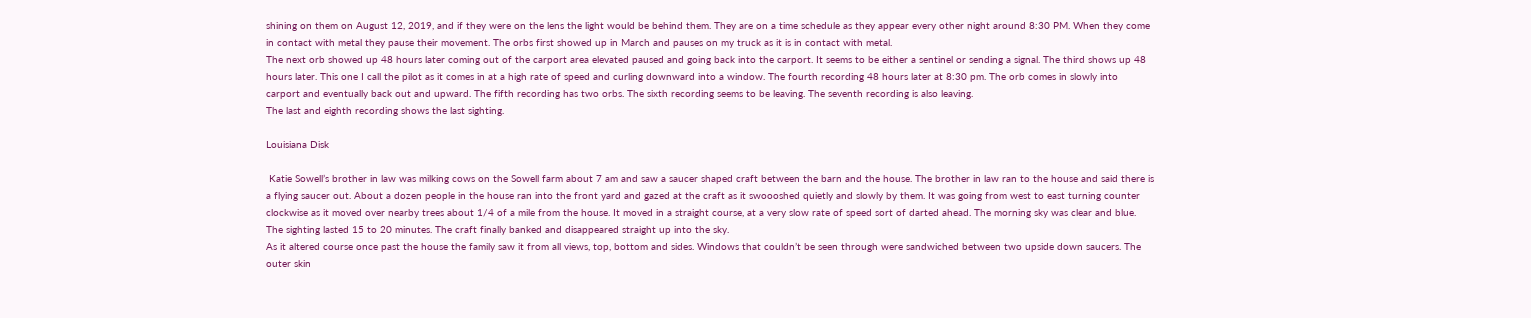shining on them on August 12, 2019, and if they were on the lens the light would be behind them. They are on a time schedule as they appear every other night around 8:30 PM. When they come in contact with metal they pause their movement. The orbs first showed up in March and pauses on my truck as it is in contact with metal.
The next orb showed up 48 hours later coming out of the carport area elevated paused and going back into the carport. It seems to be either a sentinel or sending a signal. The third shows up 48 hours later. This one I call the pilot as it comes in at a high rate of speed and curling downward into a window. The fourth recording 48 hours later at 8:30 pm. The orb comes in slowly into carport and eventually back out and upward. The fifth recording has two orbs. The sixth recording seems to be leaving. The seventh recording is also leaving.
The last and eighth recording shows the last sighting.

Louisiana Disk

 Katie Sowell’s brother in law was milking cows on the Sowell farm about 7 am and saw a saucer shaped craft between the barn and the house. The brother in law ran to the house and said there is a flying saucer out. About a dozen people in the house ran into the front yard and gazed at the craft as it swoooshed quietly and slowly by them. It was going from west to east turning counter clockwise as it moved over nearby trees about 1/4 of a mile from the house. It moved in a straight course, at a very slow rate of speed sort of darted ahead. The morning sky was clear and blue. The sighting lasted 15 to 20 minutes. The craft finally banked and disappeared straight up into the sky.
As it altered course once past the house the family saw it from all views, top, bottom and sides. Windows that couldn’t be seen through were sandwiched between two upside down saucers. The outer skin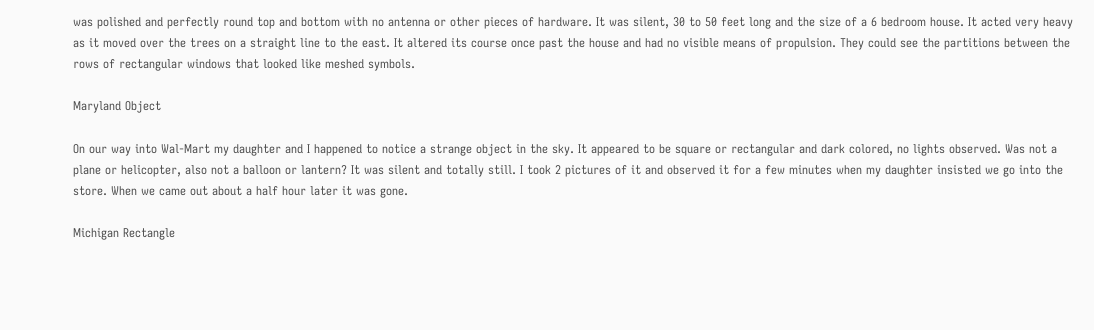was polished and perfectly round top and bottom with no antenna or other pieces of hardware. It was silent, 30 to 50 feet long and the size of a 6 bedroom house. It acted very heavy as it moved over the trees on a straight line to the east. It altered its course once past the house and had no visible means of propulsion. They could see the partitions between the rows of rectangular windows that looked like meshed symbols.

Maryland Object

On our way into Wal-Mart my daughter and I happened to notice a strange object in the sky. It appeared to be square or rectangular and dark colored, no lights observed. Was not a plane or helicopter, also not a balloon or lantern? It was silent and totally still. I took 2 pictures of it and observed it for a few minutes when my daughter insisted we go into the store. When we came out about a half hour later it was gone.

Michigan Rectangle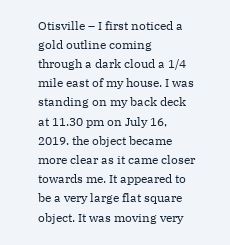Otisville – I first noticed a gold outline coming through a dark cloud a 1/4 mile east of my house. I was standing on my back deck at 11.30 pm on July 16, 2019. the object became more clear as it came closer towards me. It appeared to be a very large flat square object. It was moving very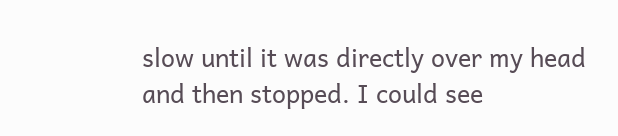slow until it was directly over my head and then stopped. I could see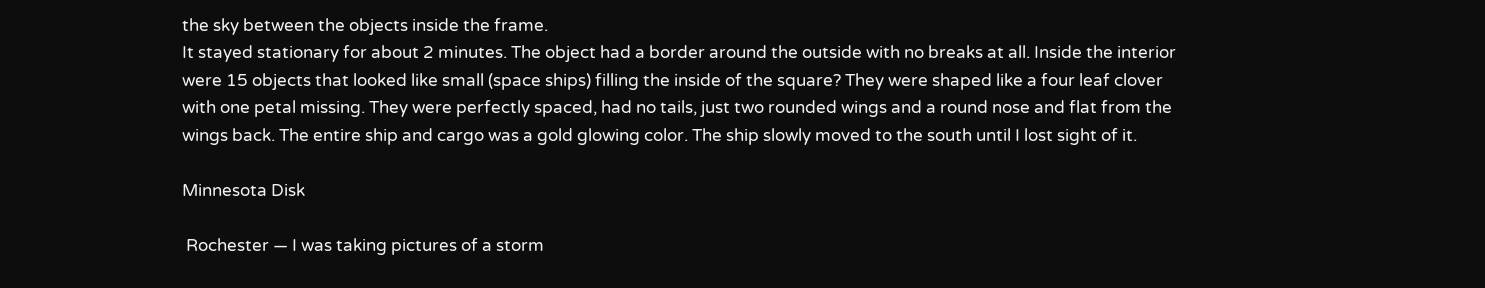the sky between the objects inside the frame.
It stayed stationary for about 2 minutes. The object had a border around the outside with no breaks at all. Inside the interior were 15 objects that looked like small (space ships) filling the inside of the square? They were shaped like a four leaf clover with one petal missing. They were perfectly spaced, had no tails, just two rounded wings and a round nose and flat from the wings back. The entire ship and cargo was a gold glowing color. The ship slowly moved to the south until I lost sight of it.

Minnesota Disk

 Rochester — I was taking pictures of a storm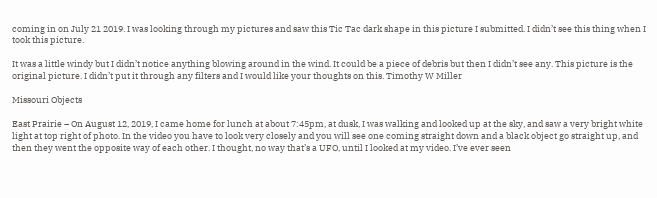coming in on July 21 2019. I was looking through my pictures and saw this Tic Tac dark shape in this picture I submitted. I didn’t see this thing when I took this picture.

It was a little windy but I didn’t notice anything blowing around in the wind. It could be a piece of debris but then I didn’t see any. This picture is the original picture. I didn’t put it through any filters and I would like your thoughts on this. Timothy W Miller

Missouri Objects

East Prairie – On August 12, 2019, I came home for lunch at about 7:45pm, at dusk, I was walking and looked up at the sky, and saw a very bright white light at top right of photo. In the video you have to look very closely and you will see one coming straight down and a black object go straight up, and then they went the opposite way of each other. I thought, no way that’s a UFO, until I looked at my video. I’ve ever seen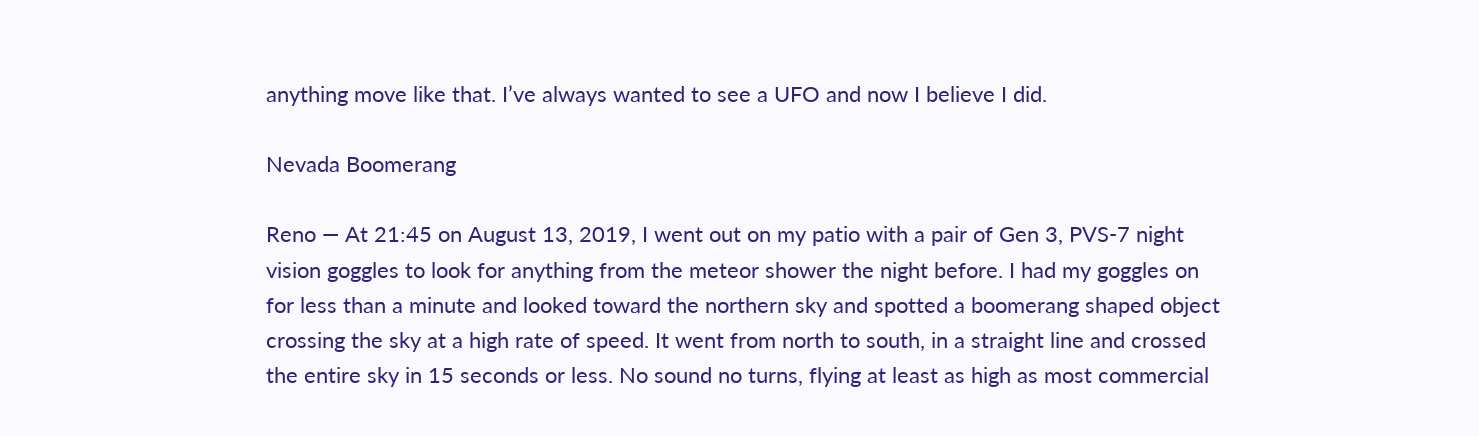anything move like that. I’ve always wanted to see a UFO and now I believe I did.

Nevada Boomerang

Reno — At 21:45 on August 13, 2019, I went out on my patio with a pair of Gen 3, PVS-7 night vision goggles to look for anything from the meteor shower the night before. I had my goggles on for less than a minute and looked toward the northern sky and spotted a boomerang shaped object crossing the sky at a high rate of speed. It went from north to south, in a straight line and crossed the entire sky in 15 seconds or less. No sound no turns, flying at least as high as most commercial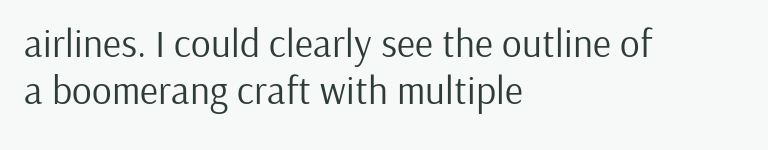airlines. I could clearly see the outline of a boomerang craft with multiple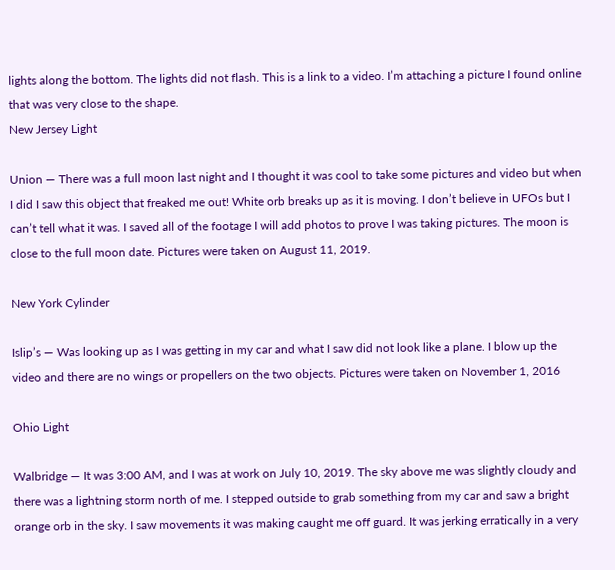lights along the bottom. The lights did not flash. This is a link to a video. I’m attaching a picture I found online that was very close to the shape.
New Jersey Light

Union — There was a full moon last night and I thought it was cool to take some pictures and video but when I did I saw this object that freaked me out! White orb breaks up as it is moving. I don’t believe in UFOs but I can’t tell what it was. I saved all of the footage I will add photos to prove I was taking pictures. The moon is close to the full moon date. Pictures were taken on August 11, 2019.

New York Cylinder

Islip’s — Was looking up as I was getting in my car and what I saw did not look like a plane. I blow up the video and there are no wings or propellers on the two objects. Pictures were taken on November 1, 2016

Ohio Light

Walbridge — It was 3:00 AM, and I was at work on July 10, 2019. The sky above me was slightly cloudy and there was a lightning storm north of me. I stepped outside to grab something from my car and saw a bright orange orb in the sky. I saw movements it was making caught me off guard. It was jerking erratically in a very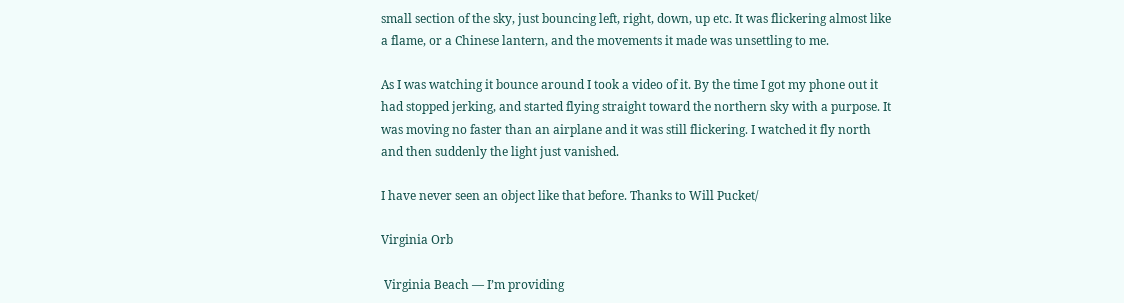small section of the sky, just bouncing left, right, down, up etc. It was flickering almost like a flame, or a Chinese lantern, and the movements it made was unsettling to me.

As I was watching it bounce around I took a video of it. By the time I got my phone out it had stopped jerking, and started flying straight toward the northern sky with a purpose. It was moving no faster than an airplane and it was still flickering. I watched it fly north and then suddenly the light just vanished.

I have never seen an object like that before. Thanks to Will Pucket/

Virginia Orb

 Virginia Beach — I’m providing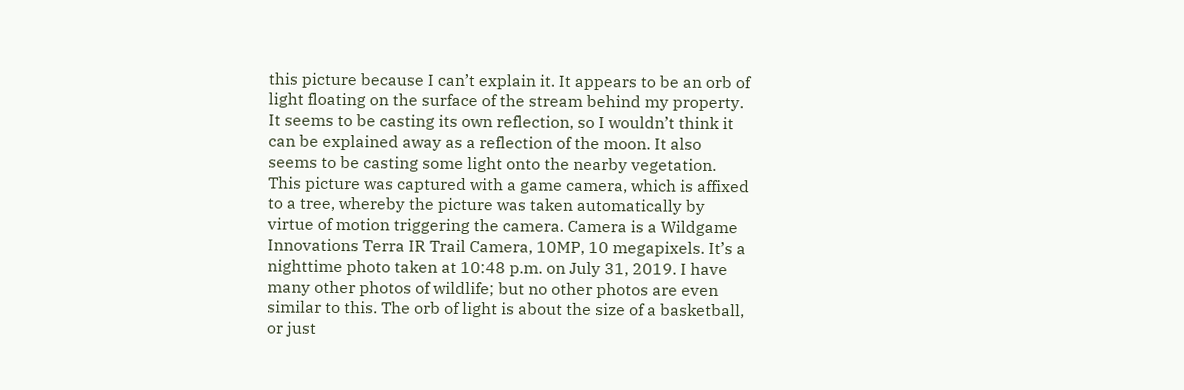this picture because I can’t explain it. It appears to be an orb of light floating on the surface of the stream behind my property. It seems to be casting its own reflection, so I wouldn’t think it can be explained away as a reflection of the moon. It also seems to be casting some light onto the nearby vegetation. This picture was captured with a game camera, which is affixed to a tree, whereby the picture was taken automatically by virtue of motion triggering the camera. Camera is a Wildgame Innovations Terra IR Trail Camera, 10MP, 10 megapixels. It’s a nighttime photo taken at 10:48 p.m. on July 31, 2019. I have many other photos of wildlife; but no other photos are even similar to this. The orb of light is about the size of a basketball, or just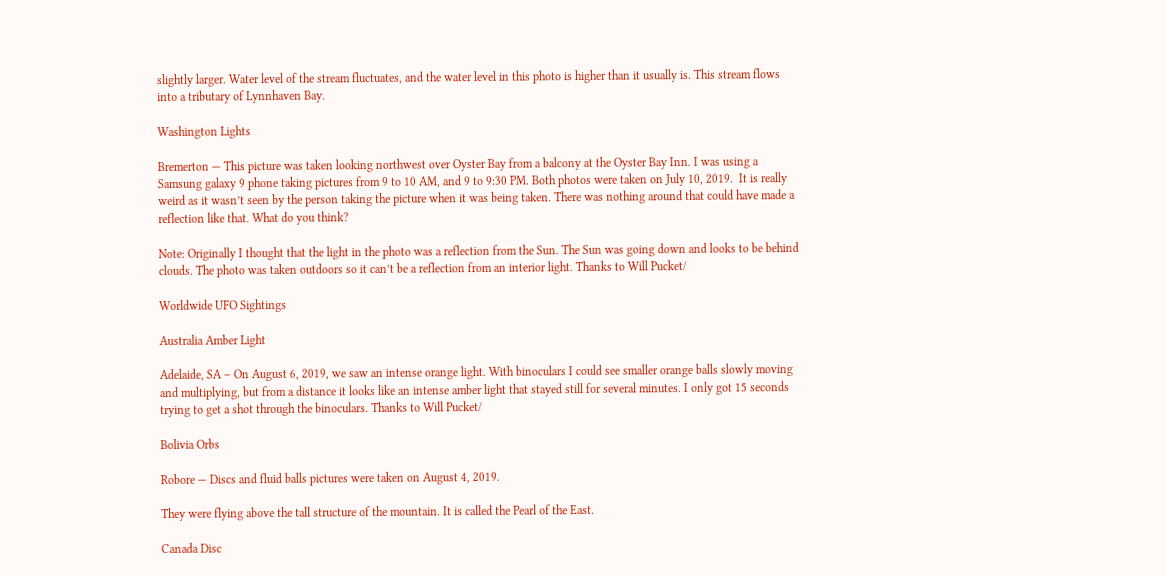slightly larger. Water level of the stream fluctuates, and the water level in this photo is higher than it usually is. This stream flows into a tributary of Lynnhaven Bay.

Washington Lights

Bremerton — This picture was taken looking northwest over Oyster Bay from a balcony at the Oyster Bay Inn. I was using a Samsung galaxy 9 phone taking pictures from 9 to 10 AM, and 9 to 9:30 PM. Both photos were taken on July 10, 2019.  It is really weird as it wasn’t seen by the person taking the picture when it was being taken. There was nothing around that could have made a reflection like that. What do you think?

Note: Originally I thought that the light in the photo was a reflection from the Sun. The Sun was going down and looks to be behind clouds. The photo was taken outdoors so it can’t be a reflection from an interior light. Thanks to Will Pucket/

Worldwide UFO Sightings

Australia Amber Light

Adelaide, SA – On August 6, 2019, we saw an intense orange light. With binoculars I could see smaller orange balls slowly moving and multiplying, but from a distance it looks like an intense amber light that stayed still for several minutes. I only got 15 seconds trying to get a shot through the binoculars. Thanks to Will Pucket/

Bolivia Orbs

Robore — Discs and fluid balls pictures were taken on August 4, 2019.

They were flying above the tall structure of the mountain. It is called the Pearl of the East.

Canada Disc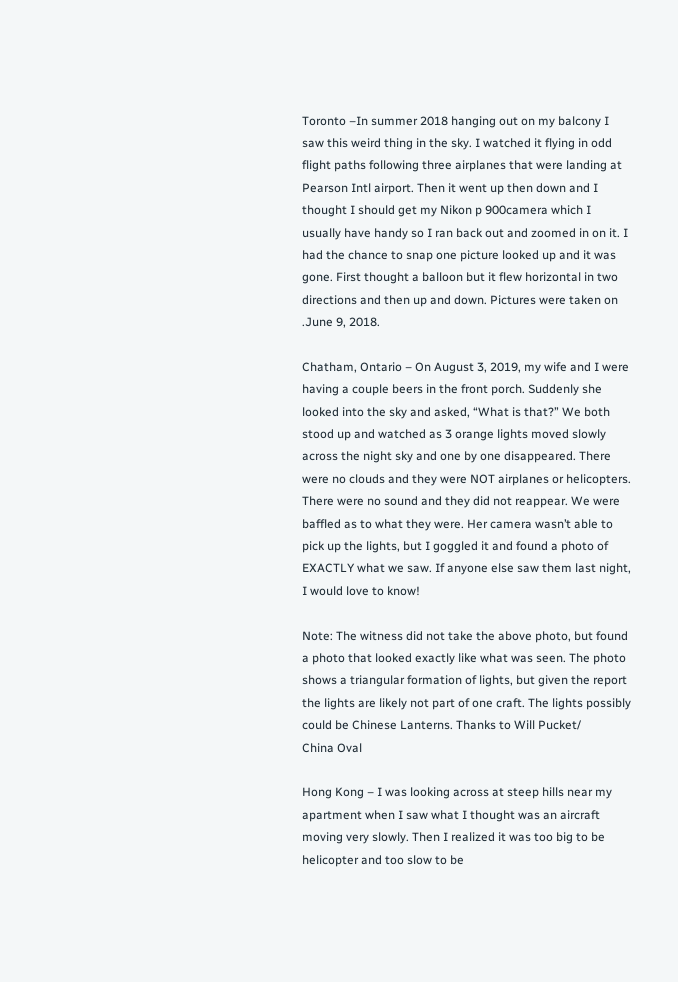Toronto –In summer 2018 hanging out on my balcony I saw this weird thing in the sky. I watched it flying in odd flight paths following three airplanes that were landing at Pearson Intl airport. Then it went up then down and I thought I should get my Nikon p 900camera which I usually have handy so I ran back out and zoomed in on it. I had the chance to snap one picture looked up and it was gone. First thought a balloon but it flew horizontal in two directions and then up and down. Pictures were taken on .June 9, 2018.

Chatham, Ontario – On August 3, 2019, my wife and I were having a couple beers in the front porch. Suddenly she looked into the sky and asked, “What is that?” We both stood up and watched as 3 orange lights moved slowly across the night sky and one by one disappeared. There were no clouds and they were NOT airplanes or helicopters. There were no sound and they did not reappear. We were baffled as to what they were. Her camera wasn’t able to pick up the lights, but I goggled it and found a photo of EXACTLY what we saw. If anyone else saw them last night, I would love to know!

Note: The witness did not take the above photo, but found a photo that looked exactly like what was seen. The photo shows a triangular formation of lights, but given the report the lights are likely not part of one craft. The lights possibly could be Chinese Lanterns. Thanks to Will Pucket/
China Oval

Hong Kong – I was looking across at steep hills near my apartment when I saw what I thought was an aircraft moving very slowly. Then I realized it was too big to be helicopter and too slow to be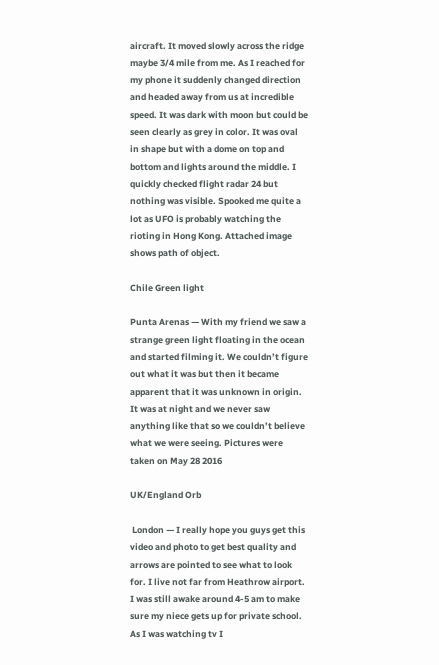aircraft. It moved slowly across the ridge maybe 3/4 mile from me. As I reached for my phone it suddenly changed direction and headed away from us at incredible speed. It was dark with moon but could be seen clearly as grey in color. It was oval in shape but with a dome on top and bottom and lights around the middle. I quickly checked flight radar 24 but nothing was visible. Spooked me quite a lot as UFO is probably watching the rioting in Hong Kong. Attached image shows path of object.

Chile Green light

Punta Arenas — With my friend we saw a strange green light floating in the ocean and started filming it. We couldn’t figure out what it was but then it became apparent that it was unknown in origin. It was at night and we never saw anything like that so we couldn’t believe what we were seeing. Pictures were taken on May 28 2016

UK/England Orb

 London — I really hope you guys get this video and photo to get best quality and arrows are pointed to see what to look for. I live not far from Heathrow airport. I was still awake around 4-5 am to make sure my niece gets up for private school. As I was watching tv I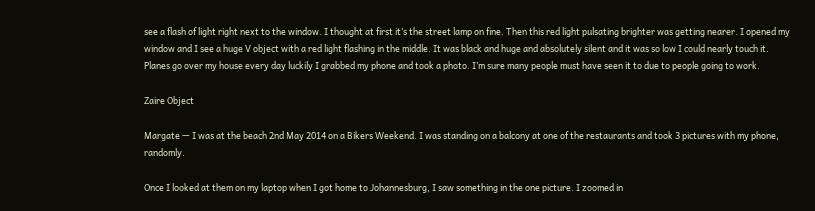see a flash of light right next to the window. I thought at first it’s the street lamp on fine. Then this red light pulsating brighter was getting nearer. I opened my window and I see a huge V object with a red light flashing in the middle. It was black and huge and absolutely silent and it was so low I could nearly touch it. Planes go over my house every day luckily I grabbed my phone and took a photo. I’m sure many people must have seen it to due to people going to work.

Zaire Object

Margate — I was at the beach 2nd May 2014 on a Bikers Weekend. I was standing on a balcony at one of the restaurants and took 3 pictures with my phone, randomly.

Once I looked at them on my laptop when I got home to Johannesburg, I saw something in the one picture. I zoomed in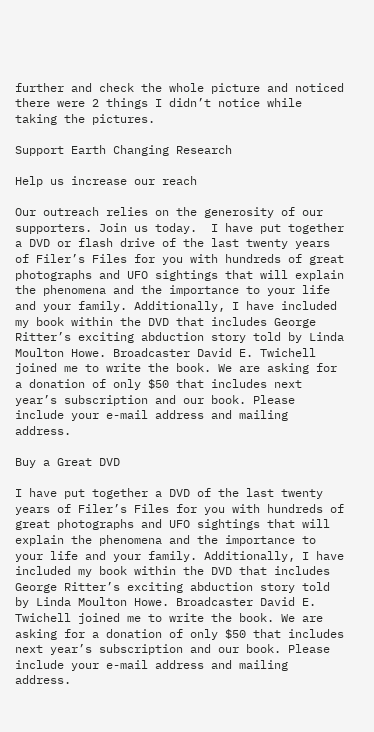further and check the whole picture and noticed there were 2 things I didn’t notice while taking the pictures.

Support Earth Changing Research

Help us increase our reach

Our outreach relies on the generosity of our supporters. Join us today.  I have put together a DVD or flash drive of the last twenty years of Filer’s Files for you with hundreds of great photographs and UFO sightings that will explain the phenomena and the importance to your life and your family. Additionally, I have included my book within the DVD that includes George Ritter’s exciting abduction story told by Linda Moulton Howe. Broadcaster David E. Twichell joined me to write the book. We are asking for a donation of only $50 that includes next year’s subscription and our book. Please include your e-mail address and mailing address.

Buy a Great DVD

I have put together a DVD of the last twenty years of Filer’s Files for you with hundreds of great photographs and UFO sightings that will explain the phenomena and the importance to your life and your family. Additionally, I have included my book within the DVD that includes George Ritter’s exciting abduction story told by Linda Moulton Howe. Broadcaster David E. Twichell joined me to write the book. We are asking for a donation of only $50 that includes next year’s subscription and our book. Please include your e-mail address and mailing address.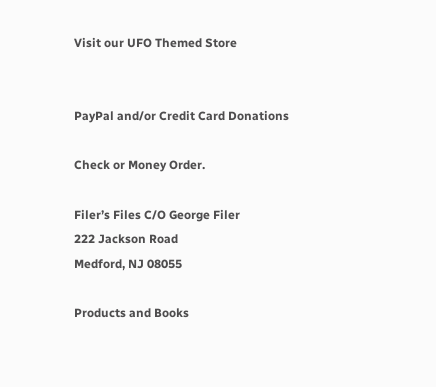Visit our UFO Themed Store


PayPal and/or Credit Card Donations

Check or Money Order.

Filer’s Files C/O George Filer
222 Jackson Road
Medford, NJ 08055

Products and Books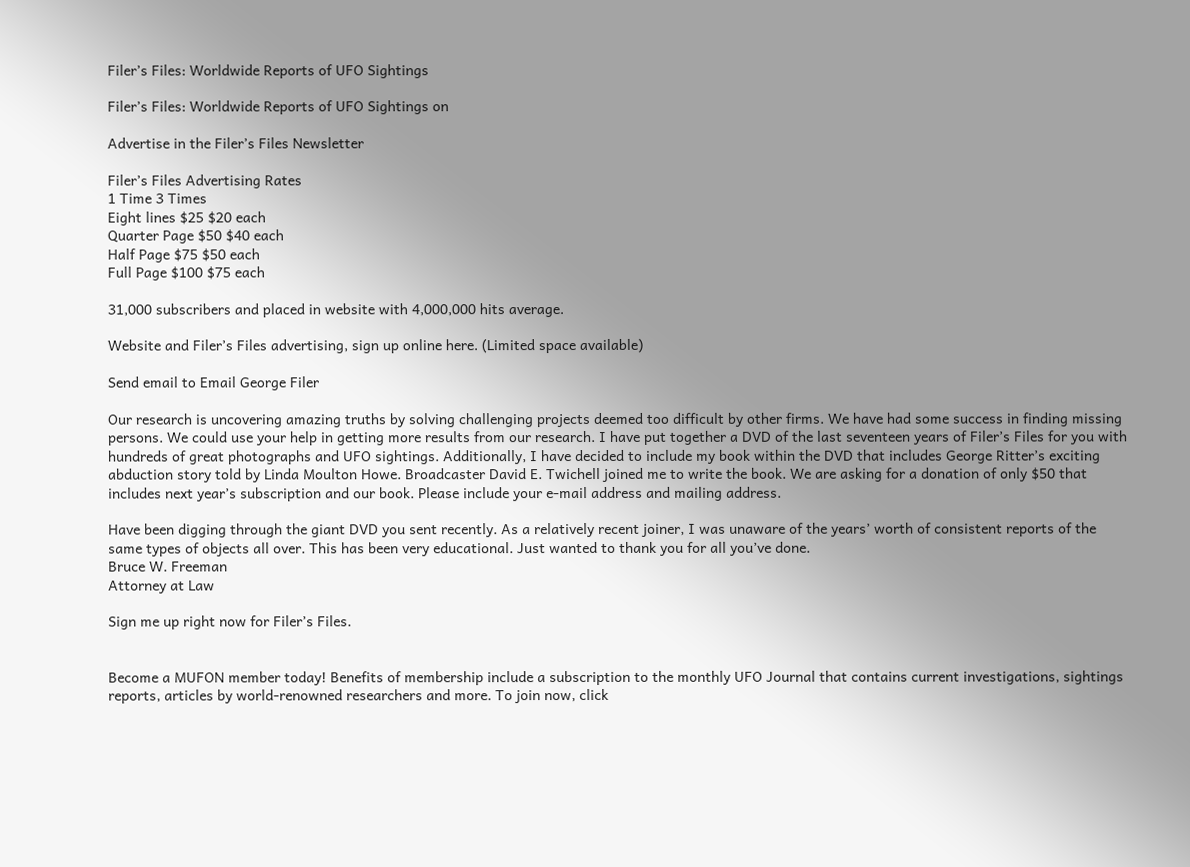Filer’s Files: Worldwide Reports of UFO Sightings

Filer’s Files: Worldwide Reports of UFO Sightings on

Advertise in the Filer’s Files Newsletter

Filer’s Files Advertising Rates
1 Time 3 Times
Eight lines $25 $20 each
Quarter Page $50 $40 each
Half Page $75 $50 each
Full Page $100 $75 each

31,000 subscribers and placed in website with 4,000,000 hits average.

Website and Filer’s Files advertising, sign up online here. (Limited space available)

Send email to Email George Filer

Our research is uncovering amazing truths by solving challenging projects deemed too difficult by other firms. We have had some success in finding missing persons. We could use your help in getting more results from our research. I have put together a DVD of the last seventeen years of Filer’s Files for you with hundreds of great photographs and UFO sightings. Additionally, I have decided to include my book within the DVD that includes George Ritter’s exciting abduction story told by Linda Moulton Howe. Broadcaster David E. Twichell joined me to write the book. We are asking for a donation of only $50 that includes next year’s subscription and our book. Please include your e-mail address and mailing address.

Have been digging through the giant DVD you sent recently. As a relatively recent joiner, I was unaware of the years’ worth of consistent reports of the same types of objects all over. This has been very educational. Just wanted to thank you for all you’ve done.
Bruce W. Freeman
Attorney at Law

Sign me up right now for Filer’s Files.


Become a MUFON member today! Benefits of membership include a subscription to the monthly UFO Journal that contains current investigations, sightings reports, articles by world-renowned researchers and more. To join now, click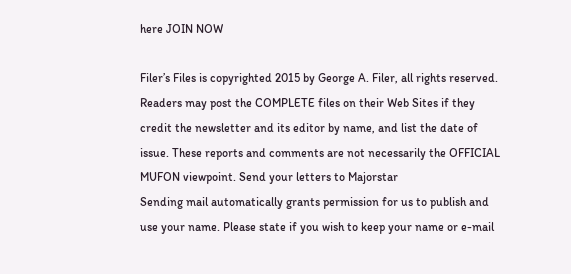here JOIN NOW

Filer’s Files is copyrighted 2015 by George A. Filer, all rights reserved. Readers may post the COMPLETE files on their Web Sites if they credit the newsletter and its editor by name, and list the date of issue. These reports and comments are not necessarily the OFFICIAL MUFON viewpoint. Send your letters to Majorstar
Sending mail automatically grants permission for us to publish and use your name. Please state if you wish to keep your name or e-mail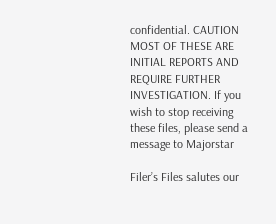confidential. CAUTION MOST OF THESE ARE INITIAL REPORTS AND REQUIRE FURTHER INVESTIGATION. If you wish to stop receiving these files, please send a message to Majorstar

Filer’s Files salutes our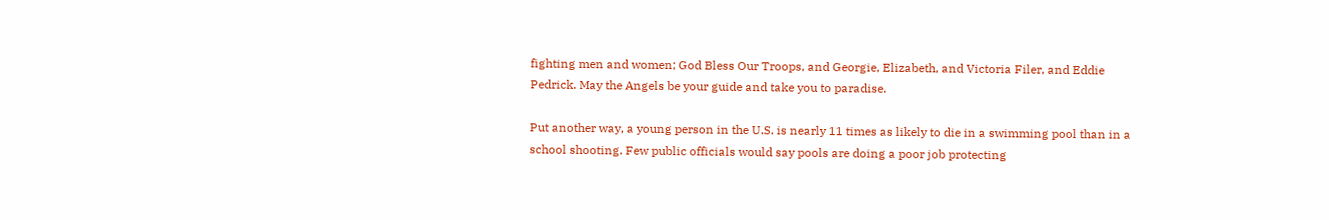fighting men and women; God Bless Our Troops, and Georgie, Elizabeth, and Victoria Filer, and Eddie Pedrick. May the Angels be your guide and take you to paradise.

Put another way, a young person in the U.S. is nearly 11 times as likely to die in a swimming pool than in a school shooting. Few public officials would say pools are doing a poor job protecting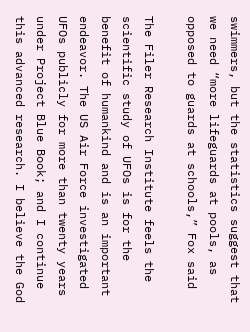swimmers, but the statistics suggest that we need “more lifeguards at pools, as opposed to guards at schools,” Fox said

The Filer Research Institute feels the scientific study of UFOs is for the benefit of humankind and is an important endeavor. The US Air Force investigated UFOs publicly for more than twenty years under Project Blue Book; and I continue this advanced research. I believe the God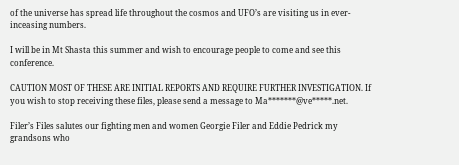of the universe has spread life throughout the cosmos and UFO’s are visiting us in ever-inceasing numbers.

I will be in Mt Shasta this summer and wish to encourage people to come and see this conference.

CAUTION MOST OF THESE ARE INITIAL REPORTS AND REQUIRE FURTHER INVESTIGATION. If you wish to stop receiving these files, please send a message to Ma*******@ve*****.net.

Filer’s Files salutes our fighting men and women Georgie Filer and Eddie Pedrick my grandsons who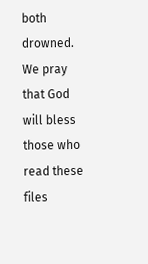both drowned. We pray that God will bless those who read these files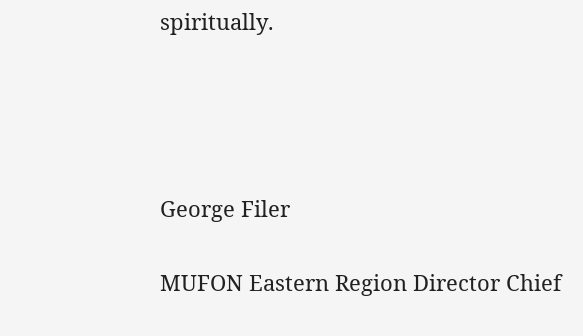spiritually.




George Filer

MUFON Eastern Region Director Chief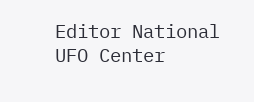Editor National UFO Center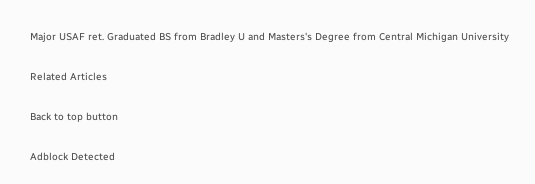Major USAF ret. Graduated BS from Bradley U and Masters's Degree from Central Michigan University

Related Articles

Back to top button

Adblock Detected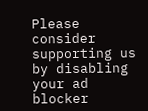Please consider supporting us by disabling your ad blocker